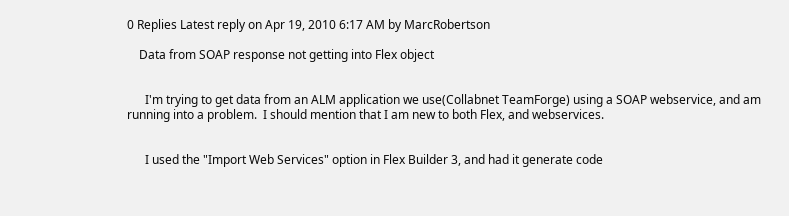0 Replies Latest reply on Apr 19, 2010 6:17 AM by MarcRobertson

    Data from SOAP response not getting into Flex object


      I'm trying to get data from an ALM application we use(Collabnet TeamForge) using a SOAP webservice, and am running into a problem.  I should mention that I am new to both Flex, and webservices.


      I used the "Import Web Services" option in Flex Builder 3, and had it generate code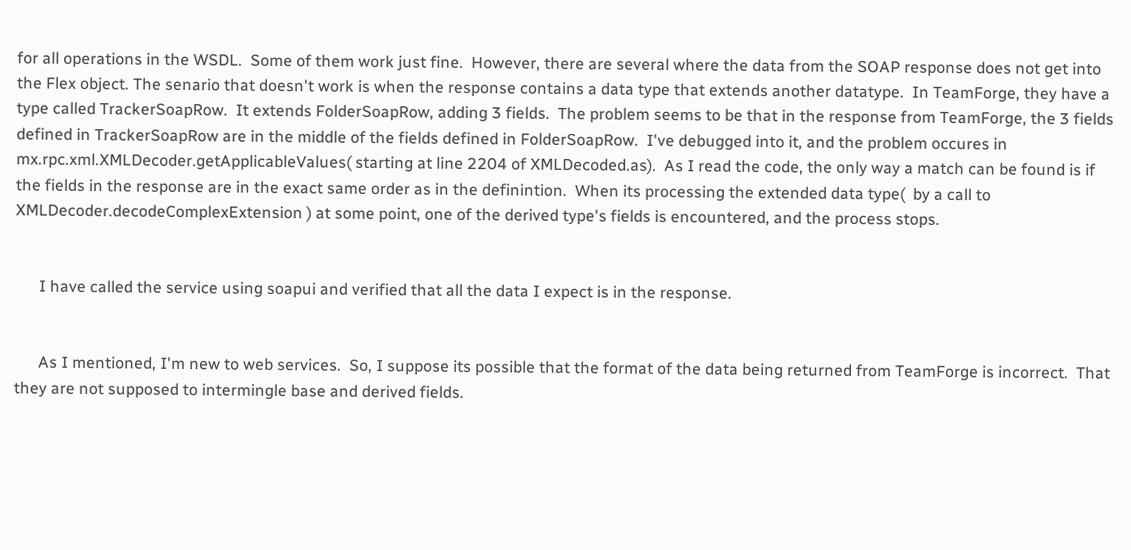for all operations in the WSDL.  Some of them work just fine.  However, there are several where the data from the SOAP response does not get into the Flex object. The senario that doesn't work is when the response contains a data type that extends another datatype.  In TeamForge, they have a type called TrackerSoapRow.  It extends FolderSoapRow, adding 3 fields.  The problem seems to be that in the response from TeamForge, the 3 fields defined in TrackerSoapRow are in the middle of the fields defined in FolderSoapRow.  I've debugged into it, and the problem occures in mx.rpc.xml.XMLDecoder.getApplicableValues( starting at line 2204 of XMLDecoded.as).  As I read the code, the only way a match can be found is if the fields in the response are in the exact same order as in the definintion.  When its processing the extended data type(  by a call to XMLDecoder.decodeComplexExtension ) at some point, one of the derived type's fields is encountered, and the process stops.


      I have called the service using soapui and verified that all the data I expect is in the response.


      As I mentioned, I'm new to web services.  So, I suppose its possible that the format of the data being returned from TeamForge is incorrect.  That they are not supposed to intermingle base and derived fields.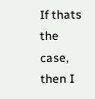If thats the case, then I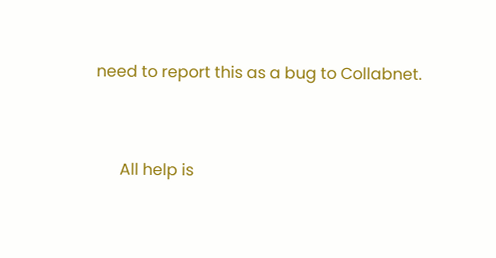need to report this as a bug to Collabnet.


      All help is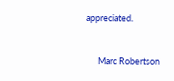appreciated.


      Marc Robertson